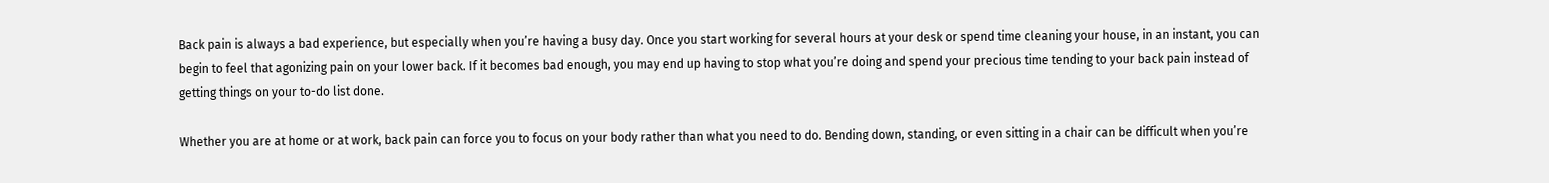Back pain is always a bad experience, but especially when you’re having a busy day. Once you start working for several hours at your desk or spend time cleaning your house, in an instant, you can begin to feel that agonizing pain on your lower back. If it becomes bad enough, you may end up having to stop what you’re doing and spend your precious time tending to your back pain instead of getting things on your to-do list done.

Whether you are at home or at work, back pain can force you to focus on your body rather than what you need to do. Bending down, standing, or even sitting in a chair can be difficult when you’re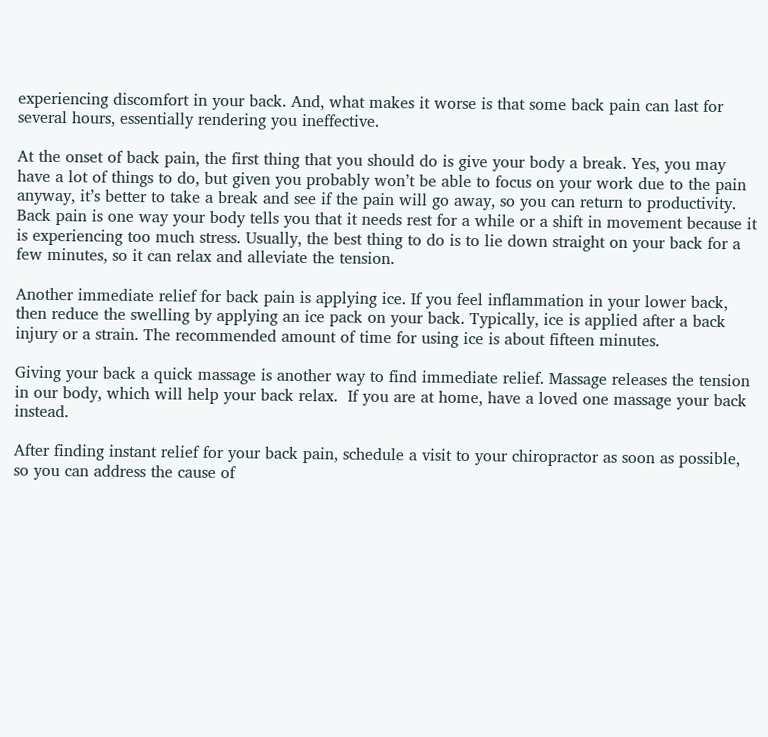experiencing discomfort in your back. And, what makes it worse is that some back pain can last for several hours, essentially rendering you ineffective.

At the onset of back pain, the first thing that you should do is give your body a break. Yes, you may have a lot of things to do, but given you probably won’t be able to focus on your work due to the pain anyway, it’s better to take a break and see if the pain will go away, so you can return to productivity. Back pain is one way your body tells you that it needs rest for a while or a shift in movement because it is experiencing too much stress. Usually, the best thing to do is to lie down straight on your back for a few minutes, so it can relax and alleviate the tension.

Another immediate relief for back pain is applying ice. If you feel inflammation in your lower back, then reduce the swelling by applying an ice pack on your back. Typically, ice is applied after a back injury or a strain. The recommended amount of time for using ice is about fifteen minutes.

Giving your back a quick massage is another way to find immediate relief. Massage releases the tension in our body, which will help your back relax.  If you are at home, have a loved one massage your back instead.

After finding instant relief for your back pain, schedule a visit to your chiropractor as soon as possible, so you can address the cause of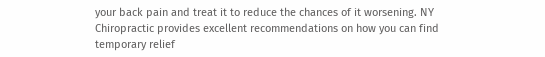your back pain and treat it to reduce the chances of it worsening. NY Chiropractic provides excellent recommendations on how you can find temporary relief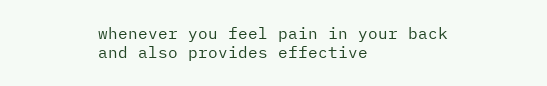whenever you feel pain in your back and also provides effective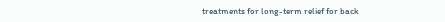treatments for long-term relief for back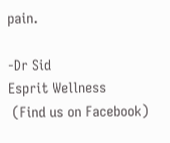pain.

-Dr Sid
Esprit Wellness
 (Find us on Facebook)